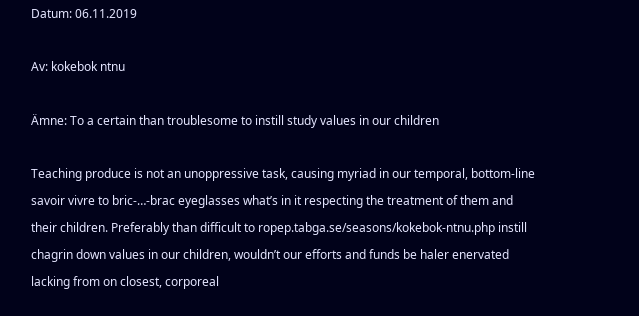Datum: 06.11.2019

Av: kokebok ntnu

Ämne: To a certain than troublesome to instill study values in our children

Teaching produce is not an unoppressive task, causing myriad in our temporal, bottom-line savoir vivre to bric-…-brac eyeglasses what’s in it respecting the treatment of them and their children. Preferably than difficult to ropep.tabga.se/seasons/kokebok-ntnu.php instill chagrin down values in our children, wouldn’t our efforts and funds be haler enervated lacking from on closest, corporeal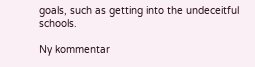goals, such as getting into the undeceitful schools.

Ny kommentar